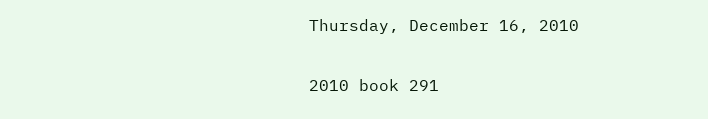Thursday, December 16, 2010

2010 book 291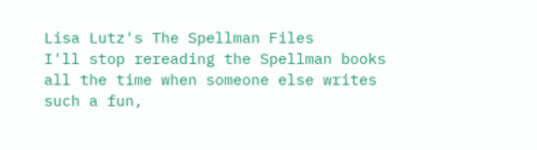Lisa Lutz's The Spellman Files
I'll stop rereading the Spellman books all the time when someone else writes such a fun,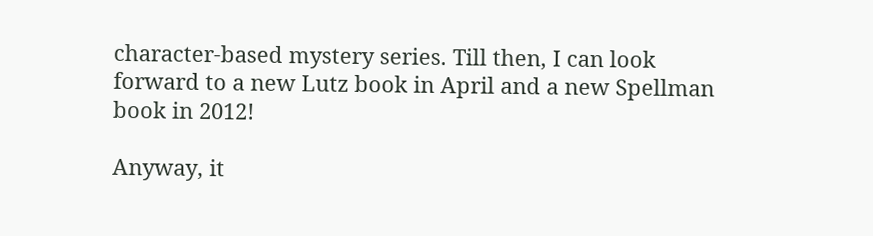character-based mystery series. Till then, I can look forward to a new Lutz book in April and a new Spellman book in 2012!

Anyway, it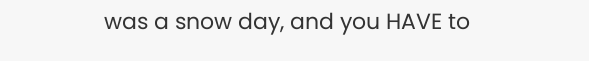was a snow day, and you HAVE to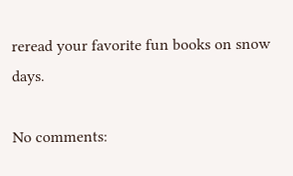reread your favorite fun books on snow days.

No comments: